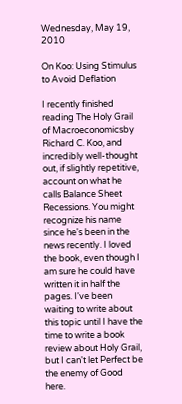Wednesday, May 19, 2010

On Koo: Using Stimulus to Avoid Deflation

I recently finished reading The Holy Grail of Macroeconomicsby Richard C. Koo, and incredibly well-thought out, if slightly repetitive, account on what he calls Balance Sheet Recessions. You might recognize his name since he's been in the news recently. I loved the book, even though I am sure he could have written it in half the pages. I've been waiting to write about this topic until I have the time to write a book review about Holy Grail, but I can't let Perfect be the enemy of Good here.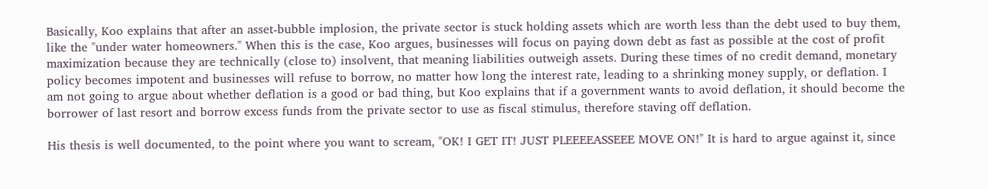Basically, Koo explains that after an asset-bubble implosion, the private sector is stuck holding assets which are worth less than the debt used to buy them, like the "under water homeowners." When this is the case, Koo argues, businesses will focus on paying down debt as fast as possible at the cost of profit maximization because they are technically (close to) insolvent, that meaning liabilities outweigh assets. During these times of no credit demand, monetary policy becomes impotent and businesses will refuse to borrow, no matter how long the interest rate, leading to a shrinking money supply, or deflation. I am not going to argue about whether deflation is a good or bad thing, but Koo explains that if a government wants to avoid deflation, it should become the borrower of last resort and borrow excess funds from the private sector to use as fiscal stimulus, therefore staving off deflation.

His thesis is well documented, to the point where you want to scream, "OK! I GET IT! JUST PLEEEEASSEEE MOVE ON!" It is hard to argue against it, since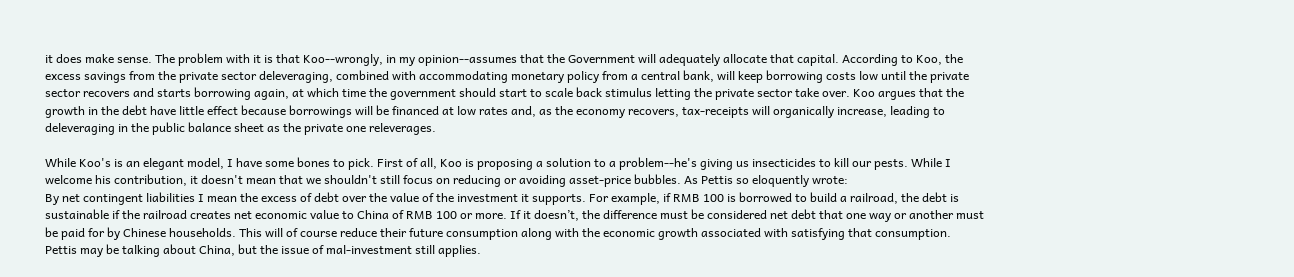it does make sense. The problem with it is that Koo--wrongly, in my opinion--assumes that the Government will adequately allocate that capital. According to Koo, the excess savings from the private sector deleveraging, combined with accommodating monetary policy from a central bank, will keep borrowing costs low until the private sector recovers and starts borrowing again, at which time the government should start to scale back stimulus letting the private sector take over. Koo argues that the growth in the debt have little effect because borrowings will be financed at low rates and, as the economy recovers, tax-receipts will organically increase, leading to deleveraging in the public balance sheet as the private one releverages.

While Koo's is an elegant model, I have some bones to pick. First of all, Koo is proposing a solution to a problem--he's giving us insecticides to kill our pests. While I welcome his contribution, it doesn't mean that we shouldn't still focus on reducing or avoiding asset-price bubbles. As Pettis so eloquently wrote:
By net contingent liabilities I mean the excess of debt over the value of the investment it supports. For example, if RMB 100 is borrowed to build a railroad, the debt is sustainable if the railroad creates net economic value to China of RMB 100 or more. If it doesn’t, the difference must be considered net debt that one way or another must be paid for by Chinese households. This will of course reduce their future consumption along with the economic growth associated with satisfying that consumption.
Pettis may be talking about China, but the issue of mal-investment still applies.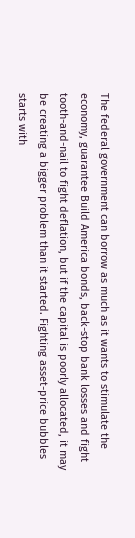The federal government can borrow as much as it wants to stimulate the economy, guarantee Build America bonds, back-stop bank losses and fight tooth-and-nail to fight deflation, but if the capital is poorly allocated, it may be creating a bigger problem than it started. Fighting asset-price bubbles starts with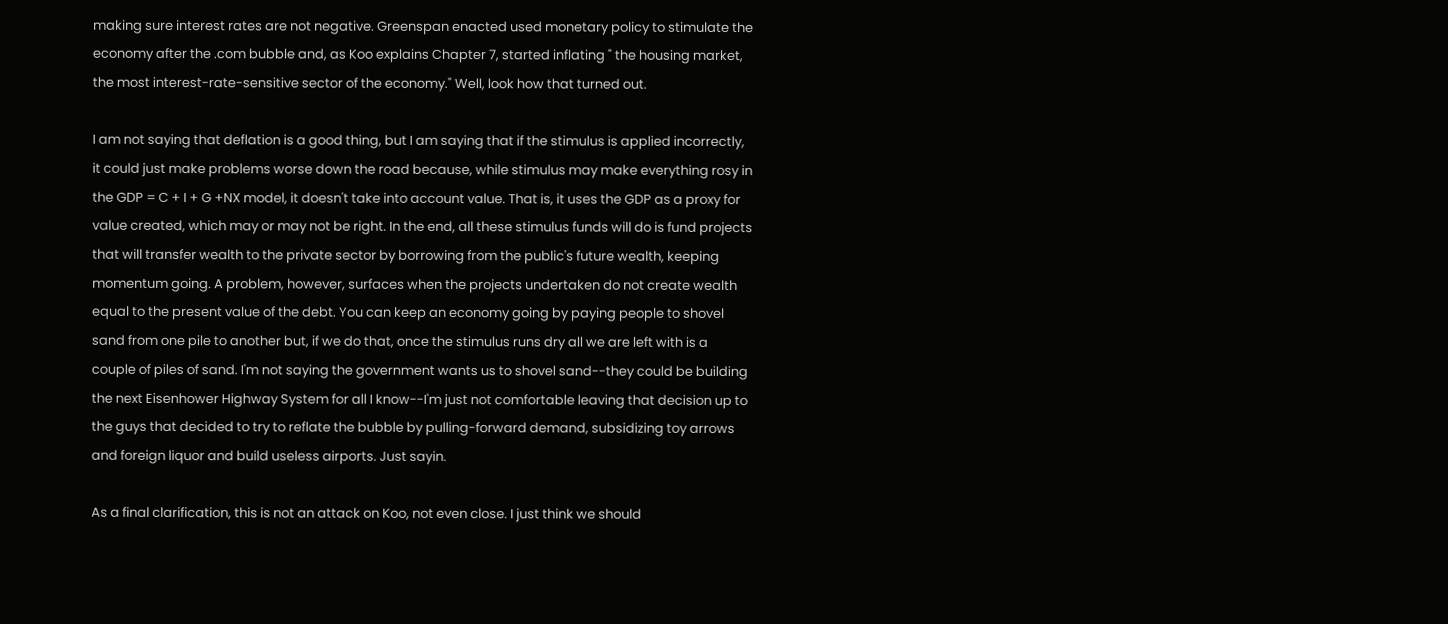making sure interest rates are not negative. Greenspan enacted used monetary policy to stimulate the economy after the .com bubble and, as Koo explains Chapter 7, started inflating " the housing market, the most interest-rate-sensitive sector of the economy." Well, look how that turned out.

I am not saying that deflation is a good thing, but I am saying that if the stimulus is applied incorrectly, it could just make problems worse down the road because, while stimulus may make everything rosy in the GDP = C + I + G +NX model, it doesn't take into account value. That is, it uses the GDP as a proxy for value created, which may or may not be right. In the end, all these stimulus funds will do is fund projects that will transfer wealth to the private sector by borrowing from the public's future wealth, keeping momentum going. A problem, however, surfaces when the projects undertaken do not create wealth equal to the present value of the debt. You can keep an economy going by paying people to shovel sand from one pile to another but, if we do that, once the stimulus runs dry all we are left with is a couple of piles of sand. I'm not saying the government wants us to shovel sand--they could be building the next Eisenhower Highway System for all I know--I'm just not comfortable leaving that decision up to the guys that decided to try to reflate the bubble by pulling-forward demand, subsidizing toy arrows and foreign liquor and build useless airports. Just sayin.

As a final clarification, this is not an attack on Koo, not even close. I just think we should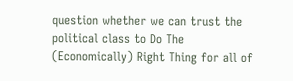question whether we can trust the political class to Do The (Economically) Right Thing for all of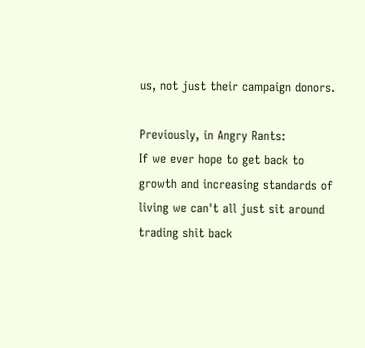us, not just their campaign donors.

Previously, in Angry Rants:
If we ever hope to get back to growth and increasing standards of living we can't all just sit around trading shit back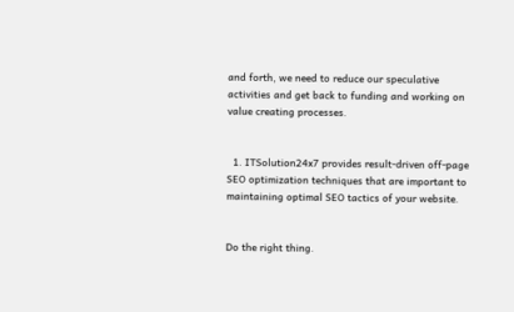and forth, we need to reduce our speculative activities and get back to funding and working on value creating processes.


  1. ITSolution24x7 provides result-driven off-page SEO optimization techniques that are important to maintaining optimal SEO tactics of your website.


Do the right thing.